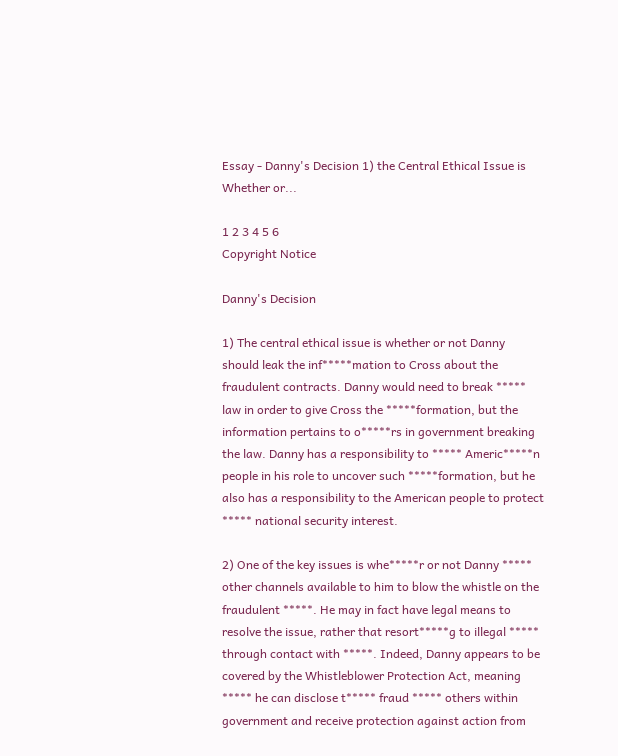Essay - Danny's Decision 1) the Central Ethical Issue is Whether or...

1 2 3 4 5 6
Copyright Notice

Danny's Decision

1) The central ethical issue is whether or not Danny should leak the inf*****mation to Cross about the fraudulent contracts. Danny would need to break ***** law in order to give Cross the *****formation, but the information pertains to o*****rs in government breaking the law. Danny has a responsibility to ***** Americ*****n people in his role to uncover such *****formation, but he also has a responsibility to the American people to protect ***** national security interest.

2) One of the key issues is whe*****r or not Danny ***** other channels available to him to blow the whistle on the fraudulent *****. He may in fact have legal means to resolve the issue, rather that resort*****g to illegal ***** through contact with *****. Indeed, Danny appears to be covered by the Whistleblower Protection Act, meaning ***** he can disclose t***** fraud ***** others within government and receive protection against action from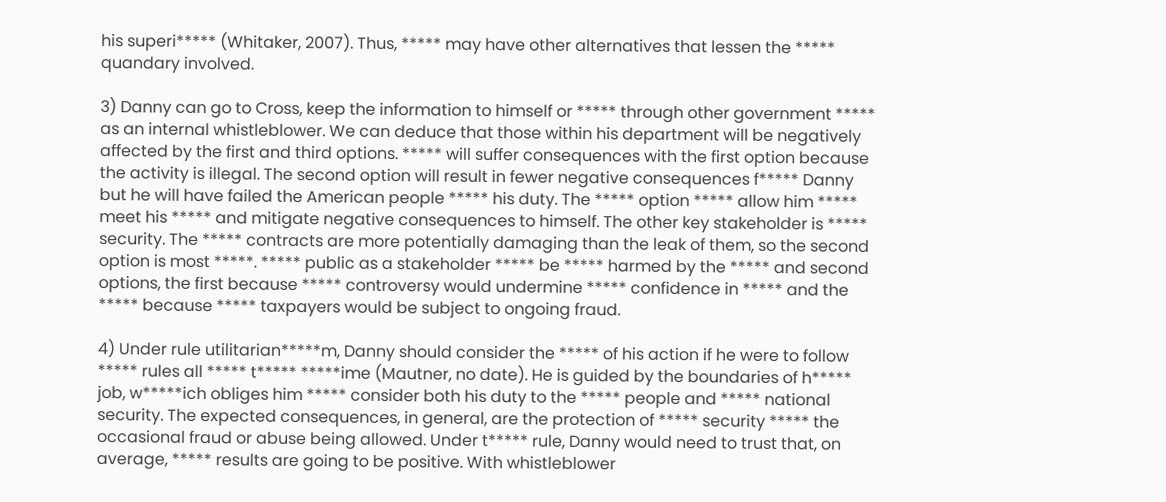his superi***** (Whitaker, 2007). Thus, ***** may have other alternatives that lessen the ***** quandary involved.

3) Danny can go to Cross, keep the information to himself or ***** through other government ***** as an internal whistleblower. We can deduce that those within his department will be negatively affected by the first and third options. ***** will suffer consequences with the first option because the activity is illegal. The second option will result in fewer negative consequences f***** Danny but he will have failed the American people ***** his duty. The ***** option ***** allow him ***** meet his ***** and mitigate negative consequences to himself. The other key stakeholder is ***** security. The ***** contracts are more potentially damaging than the leak of them, so the second option is most *****. ***** public as a stakeholder ***** be ***** harmed by the ***** and second options, the first because ***** controversy would undermine ***** confidence in ***** and the ***** because ***** taxpayers would be subject to ongoing fraud.

4) Under rule utilitarian*****m, Danny should consider the ***** of his action if he were to follow ***** rules all ***** t***** *****ime (Mautner, no date). He is guided by the boundaries of h***** job, w*****ich obliges him ***** consider both his duty to the ***** people and ***** national security. The expected consequences, in general, are the protection of ***** security ***** the occasional fraud or abuse being allowed. Under t***** rule, Danny would need to trust that, on average, ***** results are going to be positive. With whistleblower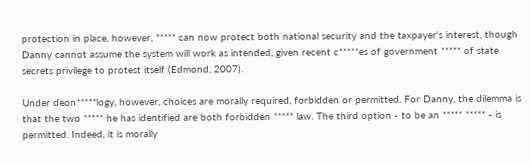protection in place, however, ***** can now protect both national security and the taxpayer's interest, though Danny cannot assume the system will work as intended, given recent c*****es of government ***** of state secrets privilege to protest itself (Edmond, 2007).

Under deon*****logy, however, choices are morally required, forbidden or permitted. For Danny, the dilemma is that the two ***** he has identified are both forbidden ***** law. The third option - to be an ***** ***** - is permitted. Indeed, it is morally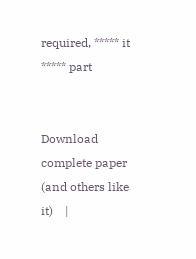required, ***** it ***** part


Download complete paper (and others like it)    |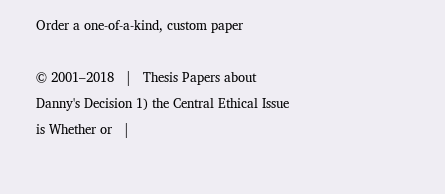Order a one-of-a-kind, custom paper

© 2001–2018   |   Thesis Papers about Danny's Decision 1) the Central Ethical Issue is Whether or   |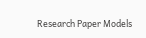Research Paper Models